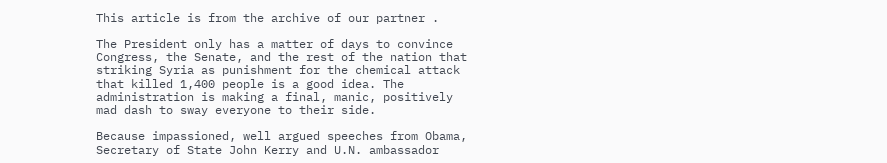This article is from the archive of our partner .

The President only has a matter of days to convince Congress, the Senate, and the rest of the nation that striking Syria as punishment for the chemical attack that killed 1,400 people is a good idea. The administration is making a final, manic, positively mad dash to sway everyone to their side.

Because impassioned, well argued speeches from Obama, Secretary of State John Kerry and U.N. ambassador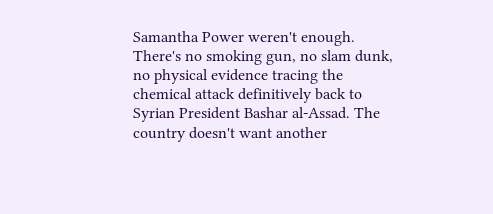Samantha Power weren't enough. There's no smoking gun, no slam dunk, no physical evidence tracing the chemical attack definitively back to Syrian President Bashar al-Assad. The country doesn't want another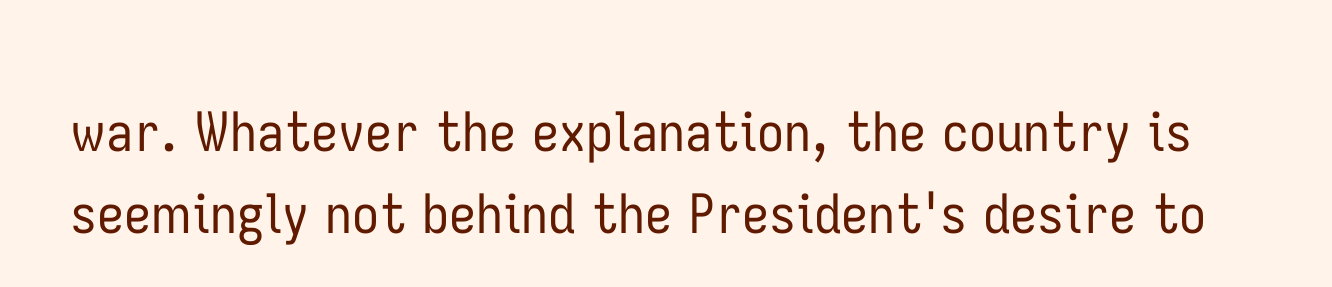war. Whatever the explanation, the country is seemingly not behind the President's desire to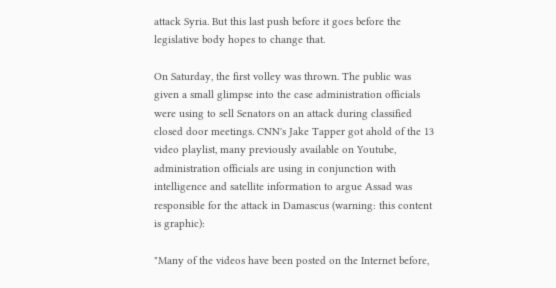attack Syria. But this last push before it goes before the legislative body hopes to change that.

On Saturday, the first volley was thrown. The public was given a small glimpse into the case administration officials were using to sell Senators on an attack during classified closed door meetings. CNN's Jake Tapper got ahold of the 13 video playlist, many previously available on Youtube, administration officials are using in conjunction with intelligence and satellite information to argue Assad was responsible for the attack in Damascus (warning: this content is graphic):

"Many of the videos have been posted on the Internet before,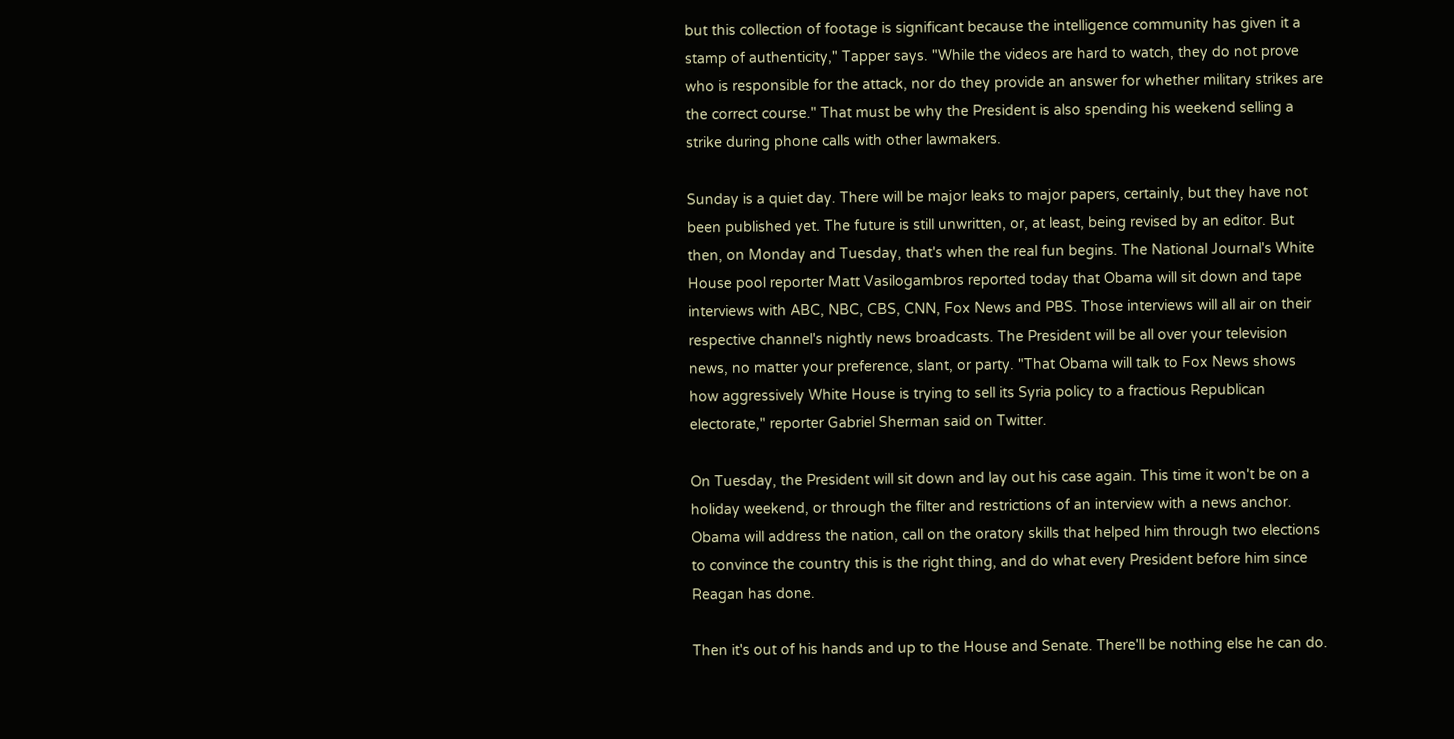but this collection of footage is significant because the intelligence community has given it a stamp of authenticity," Tapper says. "While the videos are hard to watch, they do not prove who is responsible for the attack, nor do they provide an answer for whether military strikes are the correct course." That must be why the President is also spending his weekend selling a strike during phone calls with other lawmakers.

Sunday is a quiet day. There will be major leaks to major papers, certainly, but they have not been published yet. The future is still unwritten, or, at least, being revised by an editor. But then, on Monday and Tuesday, that's when the real fun begins. The National Journal's White House pool reporter Matt Vasilogambros reported today that Obama will sit down and tape interviews with ABC, NBC, CBS, CNN, Fox News and PBS. Those interviews will all air on their respective channel's nightly news broadcasts. The President will be all over your television news, no matter your preference, slant, or party. "That Obama will talk to Fox News shows how aggressively White House is trying to sell its Syria policy to a fractious Republican electorate," reporter Gabriel Sherman said on Twitter.

On Tuesday, the President will sit down and lay out his case again. This time it won't be on a holiday weekend, or through the filter and restrictions of an interview with a news anchor. Obama will address the nation, call on the oratory skills that helped him through two elections to convince the country this is the right thing, and do what every President before him since Reagan has done.

Then it's out of his hands and up to the House and Senate. There'll be nothing else he can do.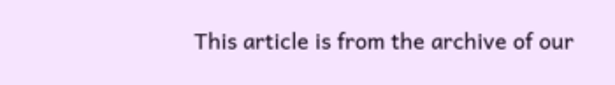This article is from the archive of our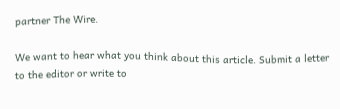partner The Wire.

We want to hear what you think about this article. Submit a letter to the editor or write to